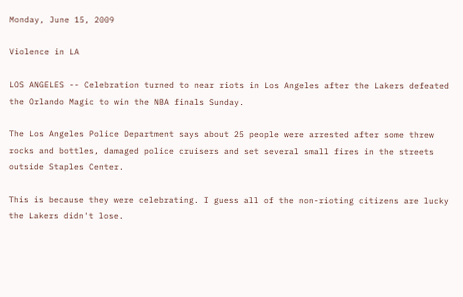Monday, June 15, 2009

Violence in LA

LOS ANGELES -- Celebration turned to near riots in Los Angeles after the Lakers defeated the Orlando Magic to win the NBA finals Sunday.

The Los Angeles Police Department says about 25 people were arrested after some threw rocks and bottles, damaged police cruisers and set several small fires in the streets outside Staples Center.

This is because they were celebrating. I guess all of the non-rioting citizens are lucky the Lakers didn't lose.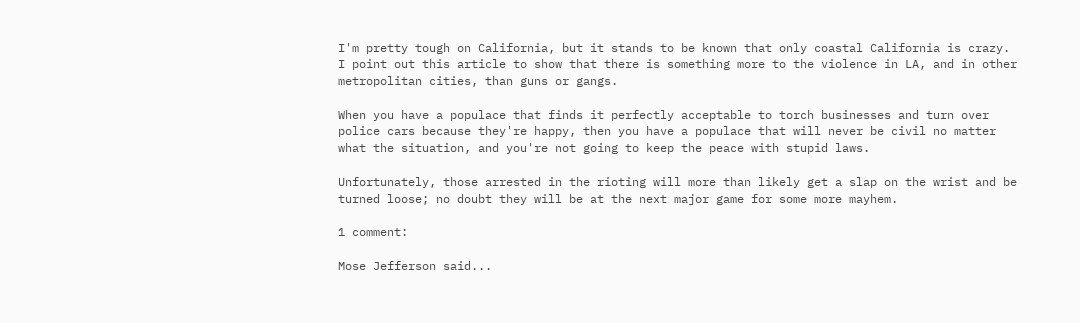I'm pretty tough on California, but it stands to be known that only coastal California is crazy. I point out this article to show that there is something more to the violence in LA, and in other metropolitan cities, than guns or gangs.

When you have a populace that finds it perfectly acceptable to torch businesses and turn over police cars because they're happy, then you have a populace that will never be civil no matter what the situation, and you're not going to keep the peace with stupid laws.

Unfortunately, those arrested in the rioting will more than likely get a slap on the wrist and be turned loose; no doubt they will be at the next major game for some more mayhem.

1 comment:

Mose Jefferson said...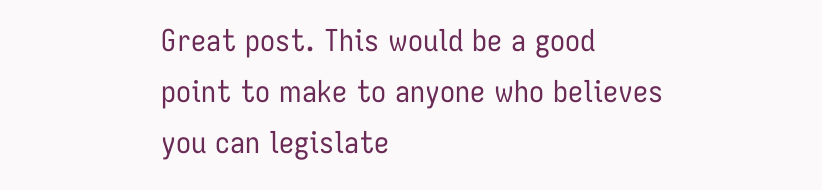Great post. This would be a good point to make to anyone who believes you can legislate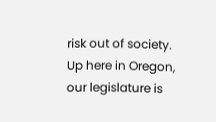risk out of society. Up here in Oregon, our legislature is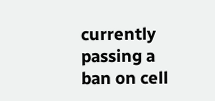currently passing a ban on cell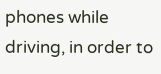phones while driving, in order to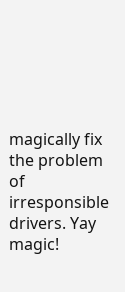magically fix the problem of irresponsible drivers. Yay magic!